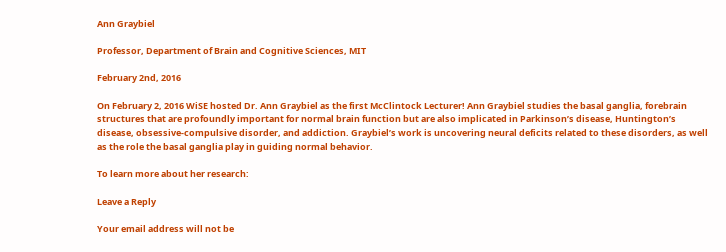Ann Graybiel

Professor, Department of Brain and Cognitive Sciences, MIT

February 2nd, 2016

On February 2, 2016 WiSE hosted Dr. Ann Graybiel as the first McClintock Lecturer! Ann Graybiel studies the basal ganglia, forebrain structures that are profoundly important for normal brain function but are also implicated in Parkinson’s disease, Huntington’s disease, obsessive-compulsive disorder, and addiction. Graybiel’s work is uncovering neural deficits related to these disorders, as well as the role the basal ganglia play in guiding normal behavior.

To learn more about her research:

Leave a Reply

Your email address will not be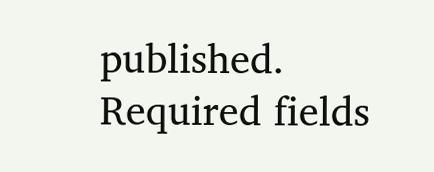published. Required fields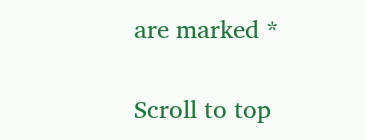are marked *

Scroll to top